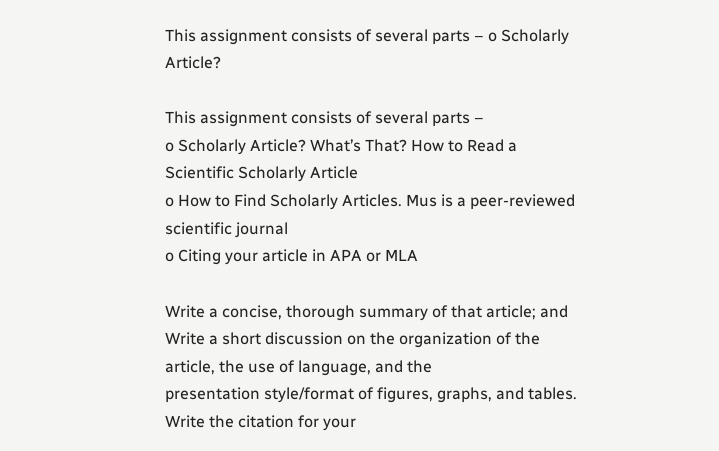This assignment consists of several parts – o Scholarly Article?

This assignment consists of several parts –
o Scholarly Article? What’s That? How to Read a Scientific Scholarly Article
o How to Find Scholarly Articles. Mus is a peer-reviewed scientific journal
o Citing your article in APA or MLA

Write a concise, thorough summary of that article; and
Write a short discussion on the organization of the article, the use of language, and the
presentation style/format of figures, graphs, and tables.
Write the citation for your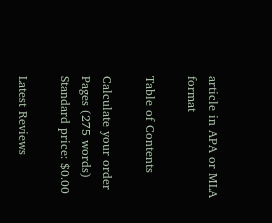article in APA or MLA format

Table of Contents

Calculate your order
Pages (275 words)
Standard price: $0.00

Latest Reviews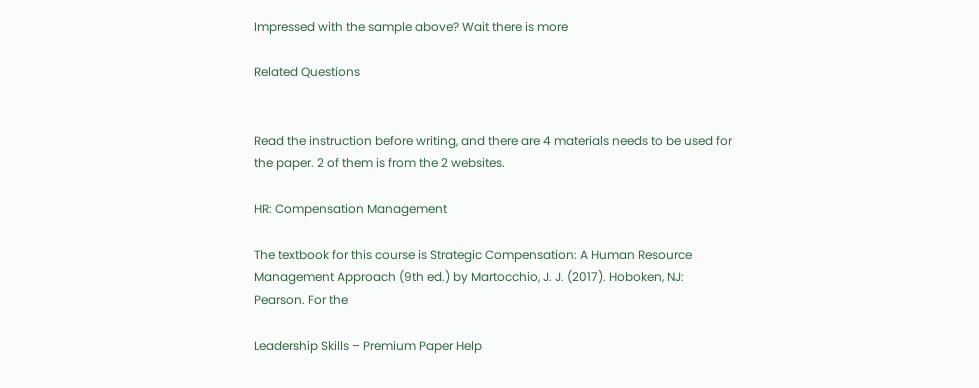Impressed with the sample above? Wait there is more

Related Questions


Read the instruction before writing, and there are 4 materials needs to be used for the paper. 2 of them is from the 2 websites.

HR: Compensation Management

The textbook for this course is Strategic Compensation: A Human Resource Management Approach (9th ed.) by Martocchio, J. J. (2017). Hoboken, NJ: Pearson. For the

Leadership Skills – Premium Paper Help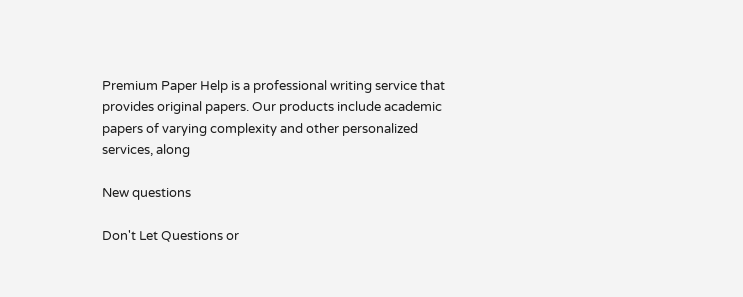Premium Paper Help is a professional writing service that provides original papers. Our products include academic papers of varying complexity and other personalized services, along

New questions

Don't Let Questions or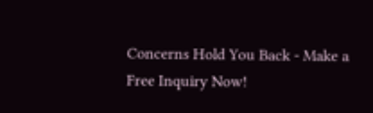Concerns Hold You Back - Make a Free Inquiry Now!